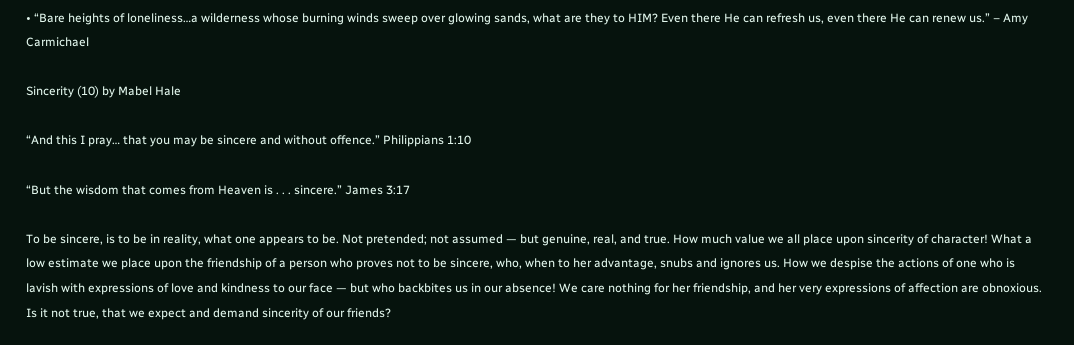• “Bare heights of loneliness…a wilderness whose burning winds sweep over glowing sands, what are they to HIM? Even there He can refresh us, even there He can renew us.” – Amy Carmichael

Sincerity (10) by Mabel Hale

“And this I pray… that you may be sincere and without offence.” Philippians 1:10

“But the wisdom that comes from Heaven is . . . sincere.” James 3:17

To be sincere, is to be in reality, what one appears to be. Not pretended; not assumed — but genuine, real, and true. How much value we all place upon sincerity of character! What a low estimate we place upon the friendship of a person who proves not to be sincere, who, when to her advantage, snubs and ignores us. How we despise the actions of one who is lavish with expressions of love and kindness to our face — but who backbites us in our absence! We care nothing for her friendship, and her very expressions of affection are obnoxious. Is it not true, that we expect and demand sincerity of our friends?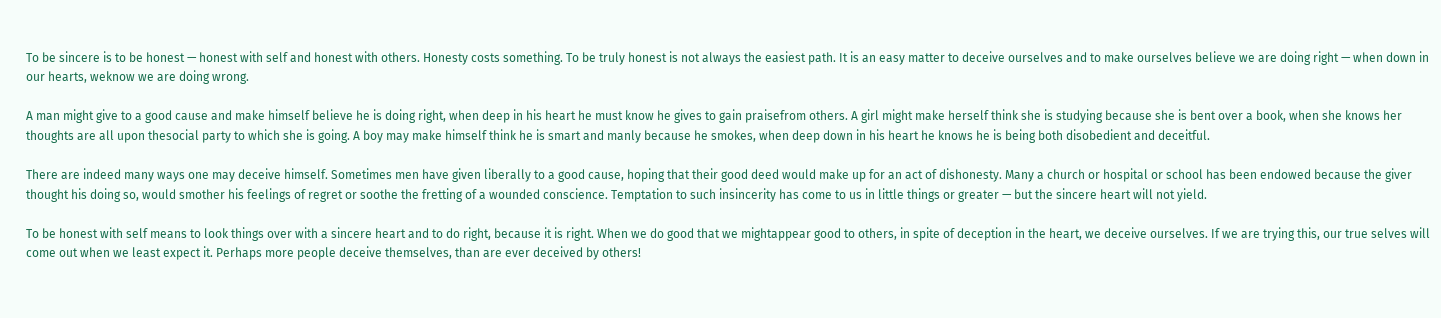To be sincere is to be honest — honest with self and honest with others. Honesty costs something. To be truly honest is not always the easiest path. It is an easy matter to deceive ourselves and to make ourselves believe we are doing right — when down in our hearts, weknow we are doing wrong.

A man might give to a good cause and make himself believe he is doing right, when deep in his heart he must know he gives to gain praisefrom others. A girl might make herself think she is studying because she is bent over a book, when she knows her thoughts are all upon thesocial party to which she is going. A boy may make himself think he is smart and manly because he smokes, when deep down in his heart he knows he is being both disobedient and deceitful.

There are indeed many ways one may deceive himself. Sometimes men have given liberally to a good cause, hoping that their good deed would make up for an act of dishonesty. Many a church or hospital or school has been endowed because the giver thought his doing so, would smother his feelings of regret or soothe the fretting of a wounded conscience. Temptation to such insincerity has come to us in little things or greater — but the sincere heart will not yield.

To be honest with self means to look things over with a sincere heart and to do right, because it is right. When we do good that we mightappear good to others, in spite of deception in the heart, we deceive ourselves. If we are trying this, our true selves will come out when we least expect it. Perhaps more people deceive themselves, than are ever deceived by others!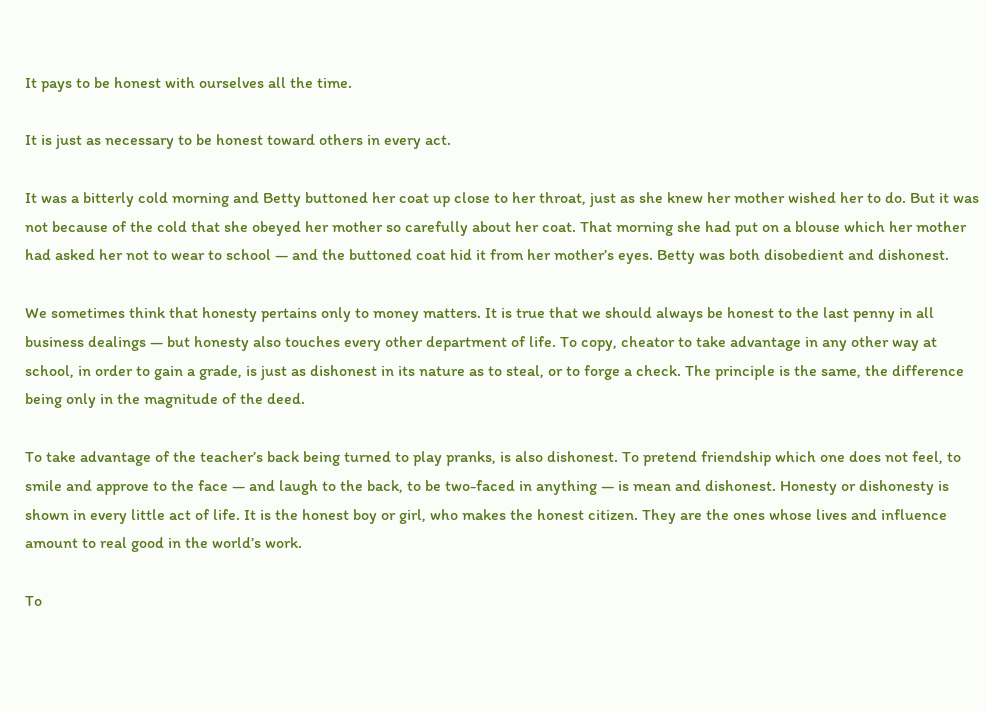It pays to be honest with ourselves all the time.

It is just as necessary to be honest toward others in every act.

It was a bitterly cold morning and Betty buttoned her coat up close to her throat, just as she knew her mother wished her to do. But it was not because of the cold that she obeyed her mother so carefully about her coat. That morning she had put on a blouse which her mother had asked her not to wear to school — and the buttoned coat hid it from her mother’s eyes. Betty was both disobedient and dishonest.

We sometimes think that honesty pertains only to money matters. It is true that we should always be honest to the last penny in all business dealings — but honesty also touches every other department of life. To copy, cheator to take advantage in any other way at school, in order to gain a grade, is just as dishonest in its nature as to steal, or to forge a check. The principle is the same, the difference being only in the magnitude of the deed.

To take advantage of the teacher’s back being turned to play pranks, is also dishonest. To pretend friendship which one does not feel, to smile and approve to the face — and laugh to the back, to be two-faced in anything — is mean and dishonest. Honesty or dishonesty is shown in every little act of life. It is the honest boy or girl, who makes the honest citizen. They are the ones whose lives and influence amount to real good in the world’s work.

To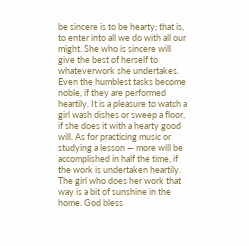be sincere is to be hearty; that is, to enter into all we do with all our might. She who is sincere will give the best of herself to whateverwork she undertakes. Even the humblest tasks become noble, if they are performed heartily. It is a pleasure to watch a girl wash dishes or sweep a floor, if she does it with a hearty good will. As for practicing music or studying a lesson — more will be accomplished in half the time, if the work is undertaken heartily. The girl who does her work that way is a bit of sunshine in the home. God bless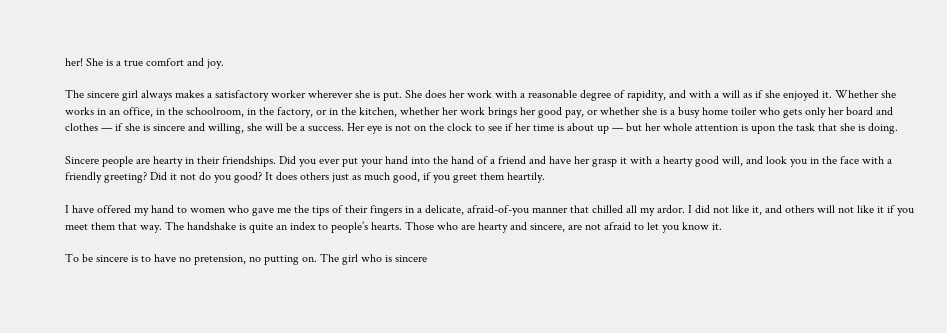her! She is a true comfort and joy.

The sincere girl always makes a satisfactory worker wherever she is put. She does her work with a reasonable degree of rapidity, and with a will as if she enjoyed it. Whether she works in an office, in the schoolroom, in the factory, or in the kitchen, whether her work brings her good pay, or whether she is a busy home toiler who gets only her board and clothes — if she is sincere and willing, she will be a success. Her eye is not on the clock to see if her time is about up — but her whole attention is upon the task that she is doing.

Sincere people are hearty in their friendships. Did you ever put your hand into the hand of a friend and have her grasp it with a hearty good will, and look you in the face with a friendly greeting? Did it not do you good? It does others just as much good, if you greet them heartily.

I have offered my hand to women who gave me the tips of their fingers in a delicate, afraid-of-you manner that chilled all my ardor. I did not like it, and others will not like it if you meet them that way. The handshake is quite an index to people’s hearts. Those who are hearty and sincere, are not afraid to let you know it.

To be sincere is to have no pretension, no putting on. The girl who is sincere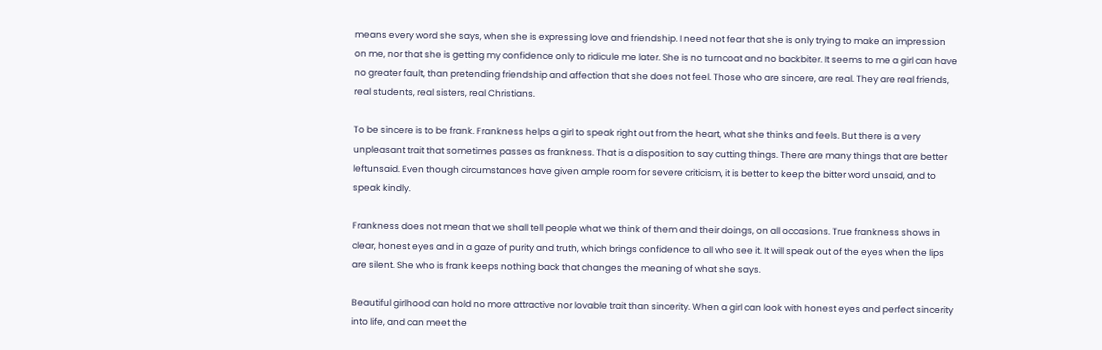means every word she says, when she is expressing love and friendship. I need not fear that she is only trying to make an impression on me, nor that she is getting my confidence only to ridicule me later. She is no turncoat and no backbiter. It seems to me a girl can have no greater fault, than pretending friendship and affection that she does not feel. Those who are sincere, are real. They are real friends, real students, real sisters, real Christians.

To be sincere is to be frank. Frankness helps a girl to speak right out from the heart, what she thinks and feels. But there is a very unpleasant trait that sometimes passes as frankness. That is a disposition to say cutting things. There are many things that are better leftunsaid. Even though circumstances have given ample room for severe criticism, it is better to keep the bitter word unsaid, and to speak kindly.

Frankness does not mean that we shall tell people what we think of them and their doings, on all occasions. True frankness shows in clear, honest eyes and in a gaze of purity and truth, which brings confidence to all who see it. It will speak out of the eyes when the lips are silent. She who is frank keeps nothing back that changes the meaning of what she says.

Beautiful girlhood can hold no more attractive nor lovable trait than sincerity. When a girl can look with honest eyes and perfect sincerity into life, and can meet the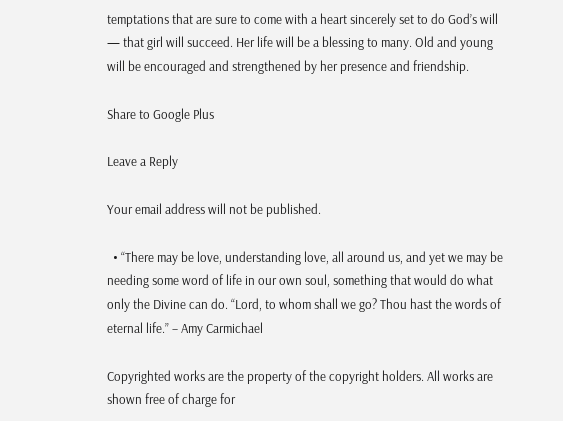temptations that are sure to come with a heart sincerely set to do God’s will — that girl will succeed. Her life will be a blessing to many. Old and young will be encouraged and strengthened by her presence and friendship.

Share to Google Plus

Leave a Reply

Your email address will not be published.

  • “There may be love, understanding love, all around us, and yet we may be needing some word of life in our own soul, something that would do what only the Divine can do. “Lord, to whom shall we go? Thou hast the words of eternal life.” – Amy Carmichael

Copyrighted works are the property of the copyright holders. All works are shown free of charge for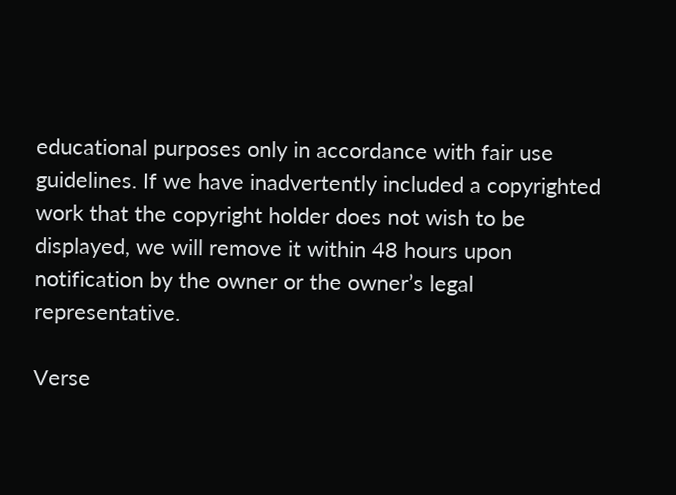educational purposes only in accordance with fair use guidelines. If we have inadvertently included a copyrighted work that the copyright holder does not wish to be displayed, we will remove it within 48 hours upon notification by the owner or the owner’s legal representative.

Verse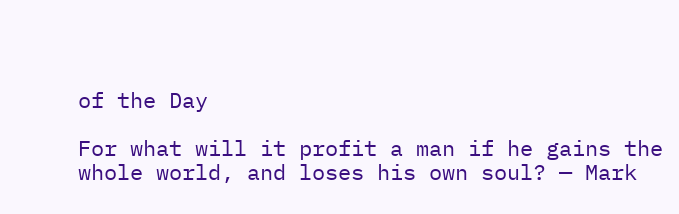of the Day

For what will it profit a man if he gains the whole world, and loses his own soul? — Mark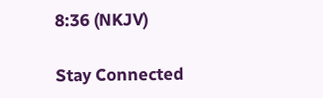8:36 (NKJV)

Stay Connected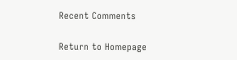Recent Comments

Return to Homepage